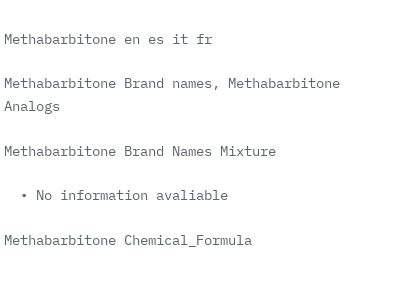Methabarbitone en es it fr

Methabarbitone Brand names, Methabarbitone Analogs

Methabarbitone Brand Names Mixture

  • No information avaliable

Methabarbitone Chemical_Formula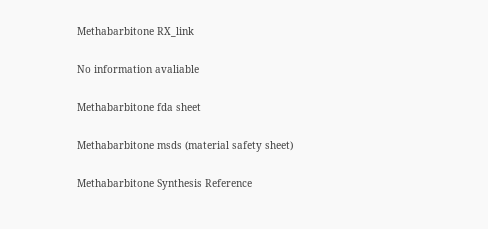Methabarbitone RX_link

No information avaliable

Methabarbitone fda sheet

Methabarbitone msds (material safety sheet)

Methabarbitone Synthesis Reference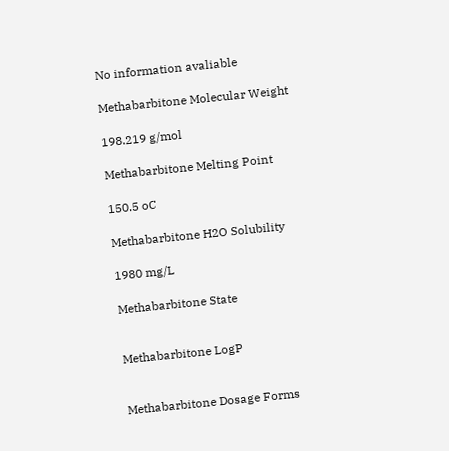No information avaliable

Methabarbitone Molecular Weight

198.219 g/mol

Methabarbitone Melting Point

150.5 oC

Methabarbitone H2O Solubility

1980 mg/L

Methabarbitone State


Methabarbitone LogP


Methabarbitone Dosage Forms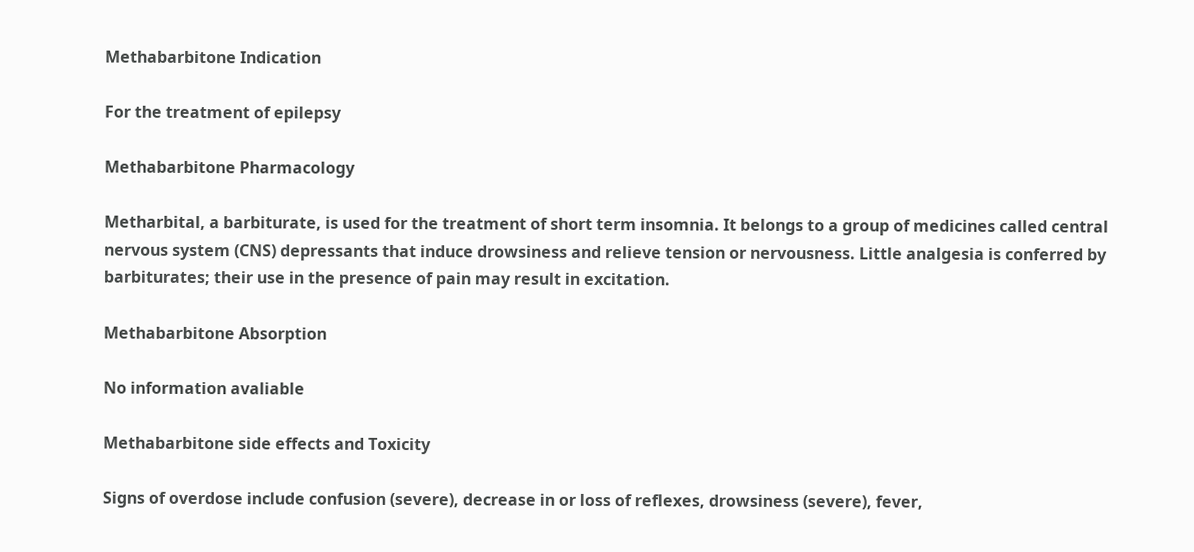Methabarbitone Indication

For the treatment of epilepsy

Methabarbitone Pharmacology

Metharbital, a barbiturate, is used for the treatment of short term insomnia. It belongs to a group of medicines called central nervous system (CNS) depressants that induce drowsiness and relieve tension or nervousness. Little analgesia is conferred by barbiturates; their use in the presence of pain may result in excitation.

Methabarbitone Absorption

No information avaliable

Methabarbitone side effects and Toxicity

Signs of overdose include confusion (severe), decrease in or loss of reflexes, drowsiness (severe), fever,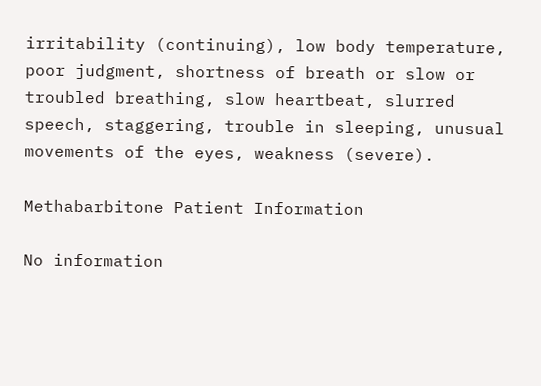irritability (continuing), low body temperature, poor judgment, shortness of breath or slow or troubled breathing, slow heartbeat, slurred speech, staggering, trouble in sleeping, unusual movements of the eyes, weakness (severe).

Methabarbitone Patient Information

No information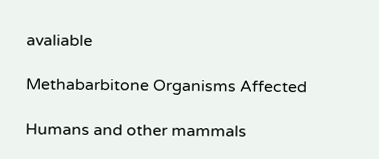avaliable

Methabarbitone Organisms Affected

Humans and other mammals